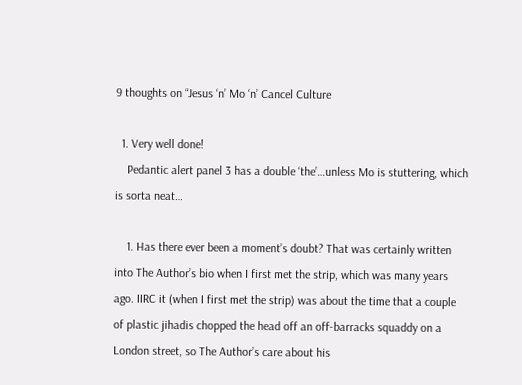9 thoughts on “Jesus ‘n’ Mo ‘n’ Cancel Culture

  1. Very well done!
    Pedantic alert panel 3 has a double ‘the’…unless Mo is stuttering, which is sorta neat…

    1. Has there ever been a moment’s doubt? That was certainly written into The Author’s bio when I first met the strip, which was many years ago. IIRC it (when I first met the strip) was about the time that a couple of plastic jihadis chopped the head off an off-barracks squaddy on a London street, so The Author’s care about his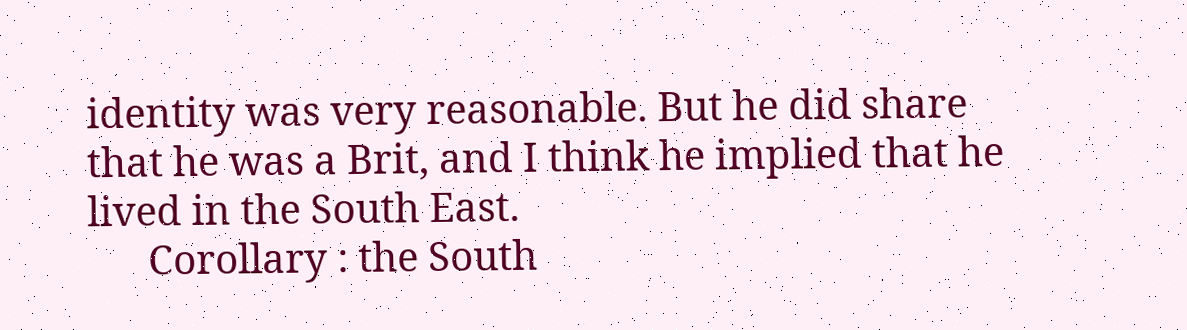identity was very reasonable. But he did share that he was a Brit, and I think he implied that he lived in the South East.
      Corollary : the South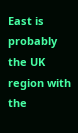East is probably the UK region with the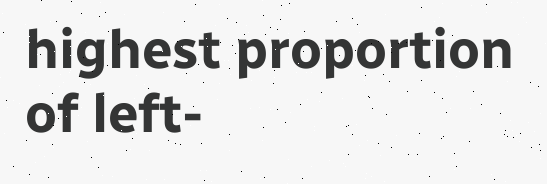highest proportion of left-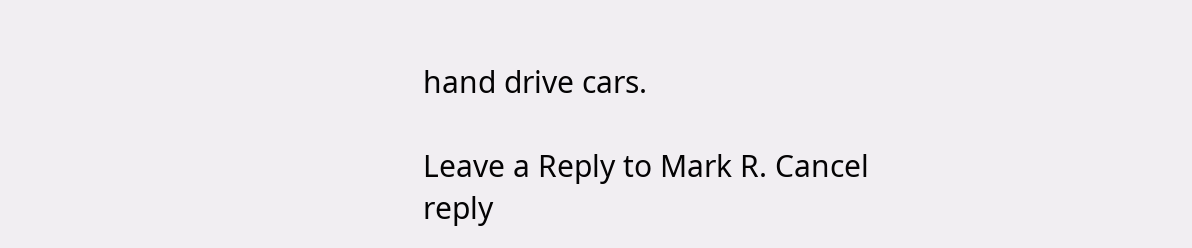hand drive cars.

Leave a Reply to Mark R. Cancel reply